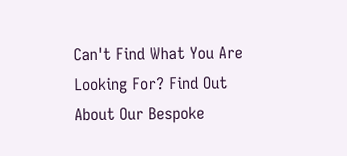Can't Find What You Are Looking For? Find Out About Our Bespoke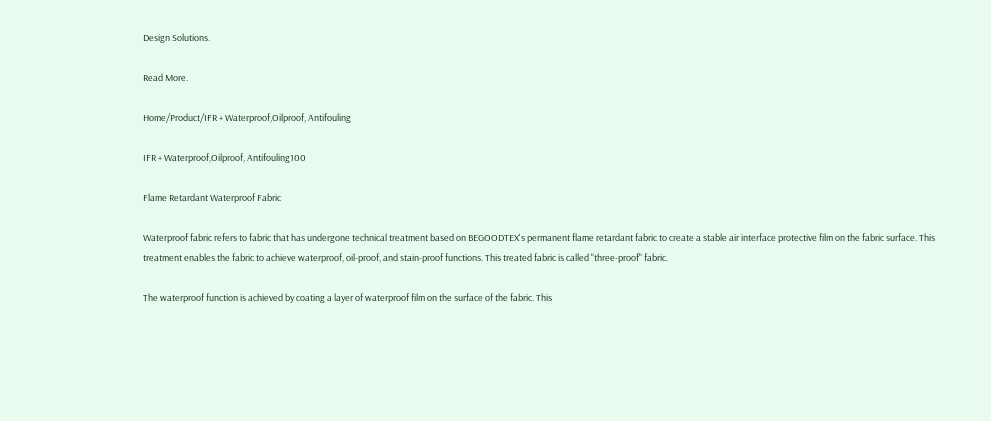Design Solutions.

Read More.

Home/Product/IFR + Waterproof,Oilproof, Antifouling

IFR + Waterproof,Oilproof, Antifouling100

Flame Retardant Waterproof Fabric

Waterproof fabric refers to fabric that has undergone technical treatment based on BEGOODTEX's permanent flame retardant fabric to create a stable air interface protective film on the fabric surface. This treatment enables the fabric to achieve waterproof, oil-proof, and stain-proof functions. This treated fabric is called "three-proof" fabric.

The waterproof function is achieved by coating a layer of waterproof film on the surface of the fabric. This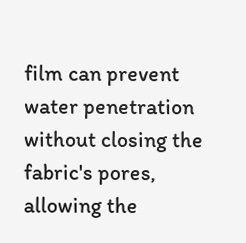film can prevent water penetration without closing the fabric's pores, allowing the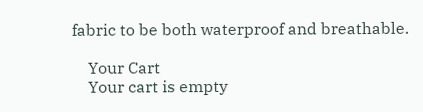fabric to be both waterproof and breathable.

    Your Cart
    Your cart is empty